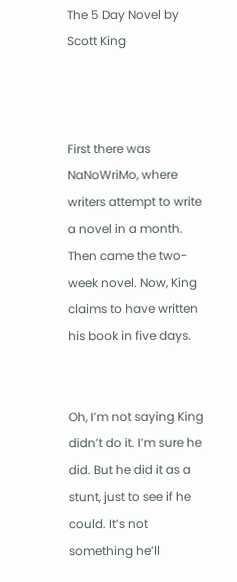The 5 Day Novel by Scott King



First there was NaNoWriMo, where writers attempt to write a novel in a month. Then came the two-week novel. Now, King claims to have written his book in five days.


Oh, I’m not saying King didn’t do it. I’m sure he did. But he did it as a stunt, just to see if he could. It’s not something he’ll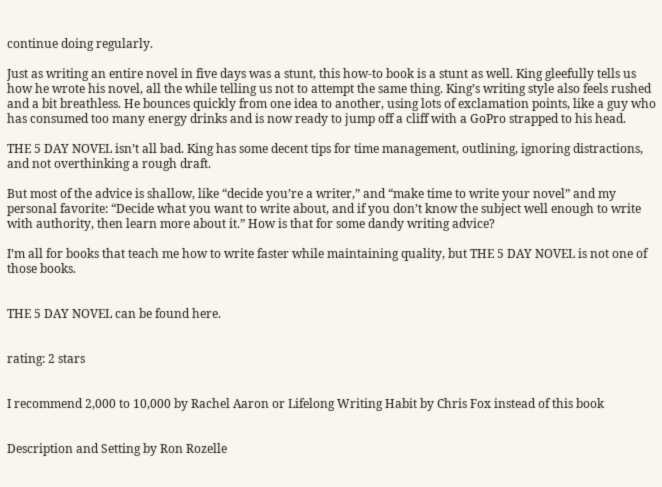continue doing regularly.

Just as writing an entire novel in five days was a stunt, this how-to book is a stunt as well. King gleefully tells us how he wrote his novel, all the while telling us not to attempt the same thing. King’s writing style also feels rushed and a bit breathless. He bounces quickly from one idea to another, using lots of exclamation points, like a guy who has consumed too many energy drinks and is now ready to jump off a cliff with a GoPro strapped to his head.

THE 5 DAY NOVEL isn’t all bad. King has some decent tips for time management, outlining, ignoring distractions, and not overthinking a rough draft.

But most of the advice is shallow, like “decide you’re a writer,” and “make time to write your novel” and my personal favorite: “Decide what you want to write about, and if you don’t know the subject well enough to write with authority, then learn more about it.” How is that for some dandy writing advice?

I’m all for books that teach me how to write faster while maintaining quality, but THE 5 DAY NOVEL is not one of those books.


THE 5 DAY NOVEL can be found here.


rating: 2 stars


I recommend 2,000 to 10,000 by Rachel Aaron or Lifelong Writing Habit by Chris Fox instead of this book


Description and Setting by Ron Rozelle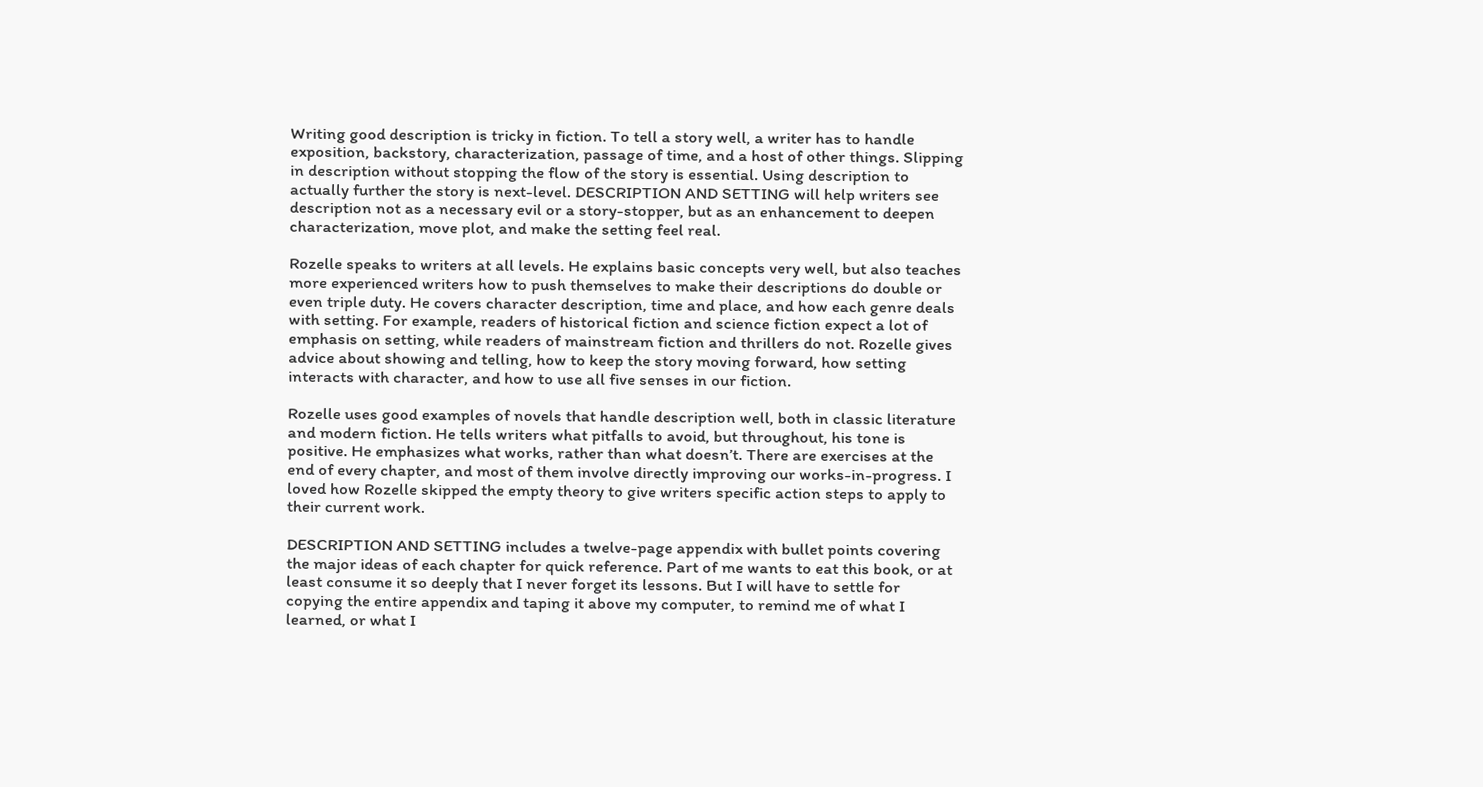Writing good description is tricky in fiction. To tell a story well, a writer has to handle exposition, backstory, characterization, passage of time, and a host of other things. Slipping in description without stopping the flow of the story is essential. Using description to actually further the story is next-level. DESCRIPTION AND SETTING will help writers see description not as a necessary evil or a story-stopper, but as an enhancement to deepen characterization, move plot, and make the setting feel real.

Rozelle speaks to writers at all levels. He explains basic concepts very well, but also teaches more experienced writers how to push themselves to make their descriptions do double or even triple duty. He covers character description, time and place, and how each genre deals with setting. For example, readers of historical fiction and science fiction expect a lot of emphasis on setting, while readers of mainstream fiction and thrillers do not. Rozelle gives advice about showing and telling, how to keep the story moving forward, how setting interacts with character, and how to use all five senses in our fiction.

Rozelle uses good examples of novels that handle description well, both in classic literature and modern fiction. He tells writers what pitfalls to avoid, but throughout, his tone is positive. He emphasizes what works, rather than what doesn’t. There are exercises at the end of every chapter, and most of them involve directly improving our works-in-progress. I loved how Rozelle skipped the empty theory to give writers specific action steps to apply to their current work.

DESCRIPTION AND SETTING includes a twelve-page appendix with bullet points covering the major ideas of each chapter for quick reference. Part of me wants to eat this book, or at least consume it so deeply that I never forget its lessons. But I will have to settle for copying the entire appendix and taping it above my computer, to remind me of what I learned, or what I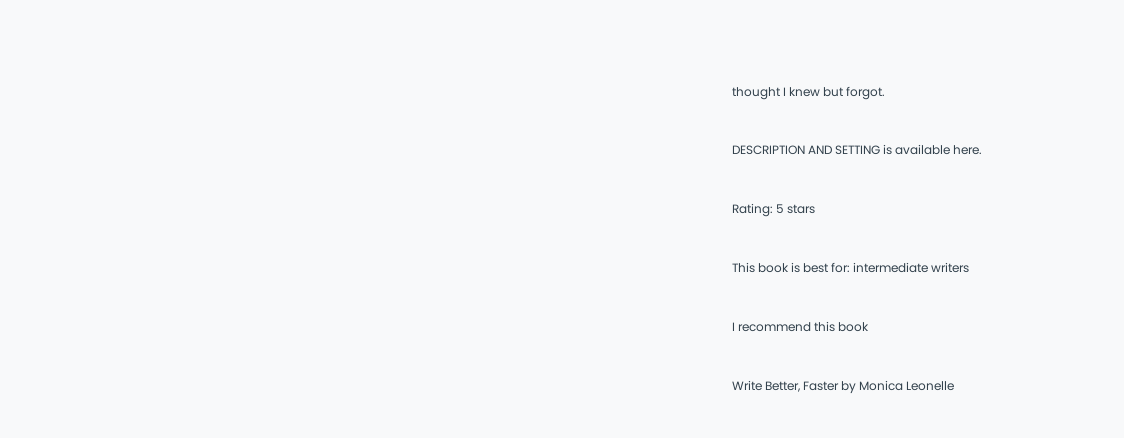thought I knew but forgot.


DESCRIPTION AND SETTING is available here.


Rating: 5 stars


This book is best for: intermediate writers


I recommend this book


Write Better, Faster by Monica Leonelle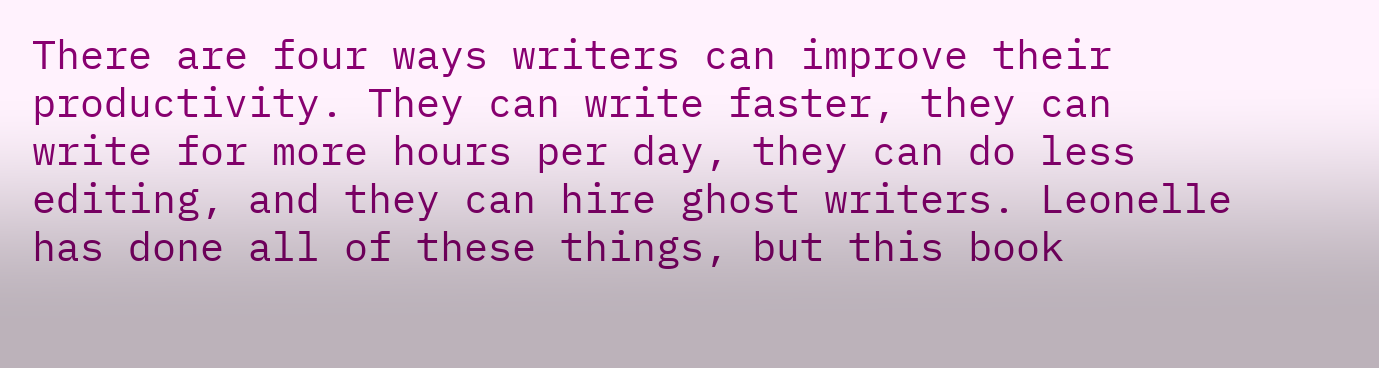There are four ways writers can improve their productivity. They can write faster, they can write for more hours per day, they can do less editing, and they can hire ghost writers. Leonelle has done all of these things, but this book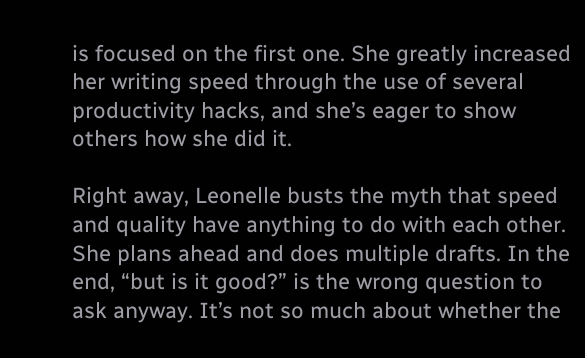is focused on the first one. She greatly increased her writing speed through the use of several productivity hacks, and she’s eager to show others how she did it.

Right away, Leonelle busts the myth that speed and quality have anything to do with each other. She plans ahead and does multiple drafts. In the end, “but is it good?” is the wrong question to ask anyway. It’s not so much about whether the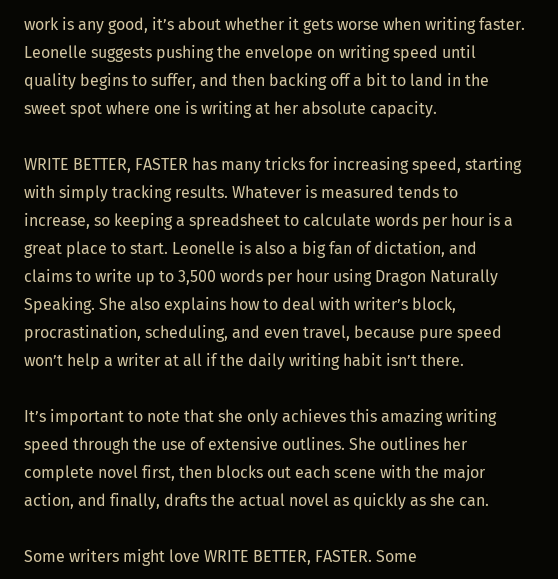work is any good, it’s about whether it gets worse when writing faster. Leonelle suggests pushing the envelope on writing speed until quality begins to suffer, and then backing off a bit to land in the sweet spot where one is writing at her absolute capacity.

WRITE BETTER, FASTER has many tricks for increasing speed, starting with simply tracking results. Whatever is measured tends to increase, so keeping a spreadsheet to calculate words per hour is a great place to start. Leonelle is also a big fan of dictation, and claims to write up to 3,500 words per hour using Dragon Naturally Speaking. She also explains how to deal with writer’s block, procrastination, scheduling, and even travel, because pure speed won’t help a writer at all if the daily writing habit isn’t there.

It’s important to note that she only achieves this amazing writing speed through the use of extensive outlines. She outlines her complete novel first, then blocks out each scene with the major action, and finally, drafts the actual novel as quickly as she can.

Some writers might love WRITE BETTER, FASTER. Some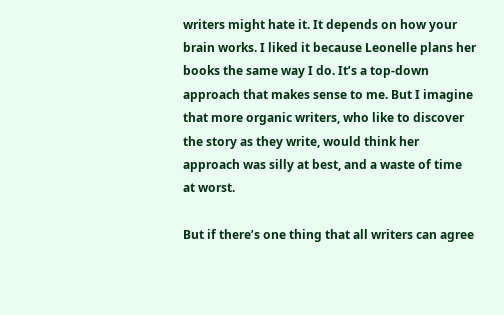writers might hate it. It depends on how your brain works. I liked it because Leonelle plans her books the same way I do. It’s a top-down approach that makes sense to me. But I imagine that more organic writers, who like to discover the story as they write, would think her approach was silly at best, and a waste of time at worst.

But if there’s one thing that all writers can agree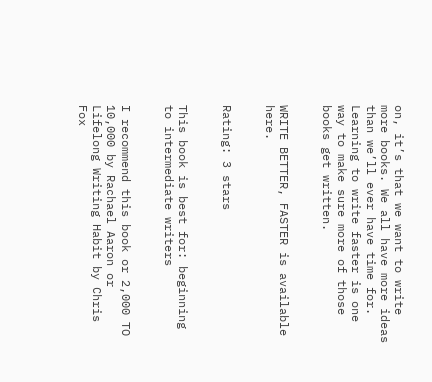on, it’s that we want to write more books. We all have more ideas than we’ll ever have time for. Learning to write faster is one way to make sure more of those books get written.


WRITE BETTER, FASTER is available here.


Rating: 3 stars


This book is best for: beginning to intermediate writers


I recommend this book or 2,000 TO 10,000 by Rachael Aaron or Lifelong Writing Habit by Chris Fox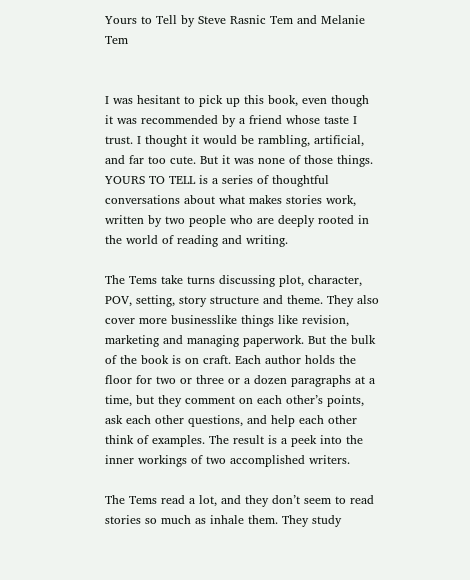Yours to Tell by Steve Rasnic Tem and Melanie Tem


I was hesitant to pick up this book, even though it was recommended by a friend whose taste I trust. I thought it would be rambling, artificial, and far too cute. But it was none of those things. YOURS TO TELL is a series of thoughtful conversations about what makes stories work, written by two people who are deeply rooted in the world of reading and writing.

The Tems take turns discussing plot, character, POV, setting, story structure and theme. They also cover more businesslike things like revision, marketing and managing paperwork. But the bulk of the book is on craft. Each author holds the floor for two or three or a dozen paragraphs at a time, but they comment on each other’s points, ask each other questions, and help each other think of examples. The result is a peek into the inner workings of two accomplished writers.

The Tems read a lot, and they don’t seem to read stories so much as inhale them. They study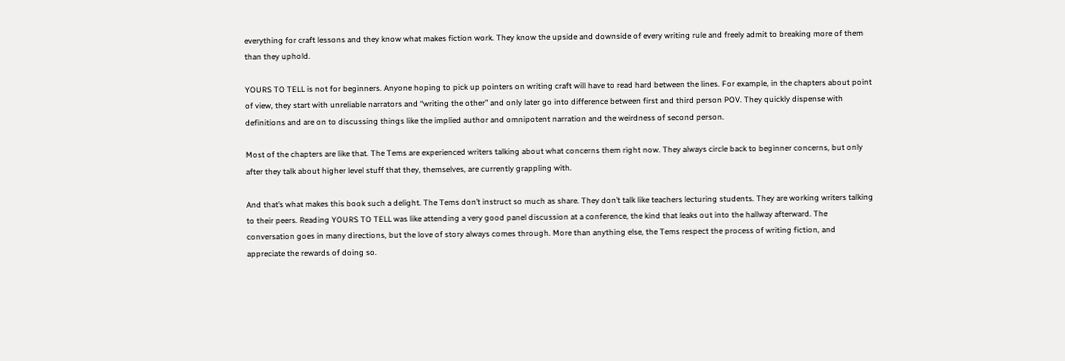everything for craft lessons and they know what makes fiction work. They know the upside and downside of every writing rule and freely admit to breaking more of them than they uphold.

YOURS TO TELL is not for beginners. Anyone hoping to pick up pointers on writing craft will have to read hard between the lines. For example, in the chapters about point of view, they start with unreliable narrators and “writing the other” and only later go into difference between first and third person POV. They quickly dispense with definitions and are on to discussing things like the implied author and omnipotent narration and the weirdness of second person.

Most of the chapters are like that. The Tems are experienced writers talking about what concerns them right now. They always circle back to beginner concerns, but only after they talk about higher level stuff that they, themselves, are currently grappling with.

And that’s what makes this book such a delight. The Tems don’t instruct so much as share. They don’t talk like teachers lecturing students. They are working writers talking to their peers. Reading YOURS TO TELL was like attending a very good panel discussion at a conference, the kind that leaks out into the hallway afterward. The conversation goes in many directions, but the love of story always comes through. More than anything else, the Tems respect the process of writing fiction, and appreciate the rewards of doing so.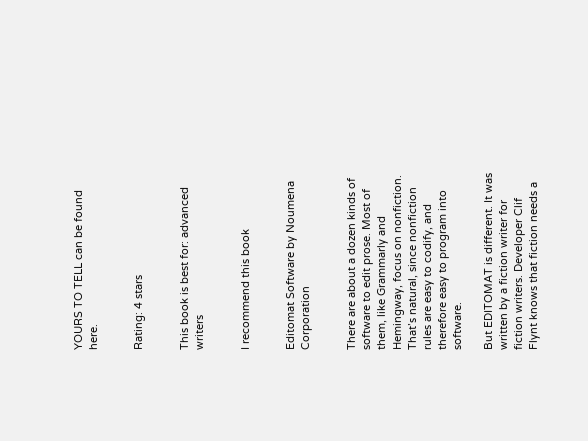YOURS TO TELL can be found here.


Rating: 4 stars


This book is best for: advanced writers


I recommend this book


Editomat Software by Noumena Corporation


There are about a dozen kinds of software to edit prose. Most of them, like Grammarly and Hemingway, focus on nonfiction. That’s natural, since nonfiction rules are easy to codify, and therefore easy to program into software.

But EDITOMAT is different. It was written by a fiction writer for fiction writers. Developer Clif Flynt knows that fiction needs a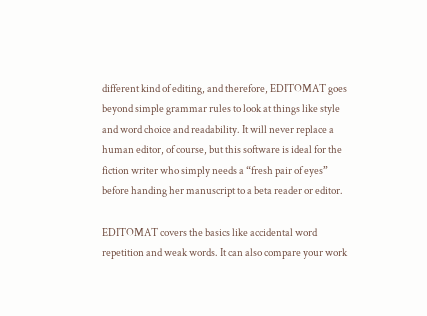different kind of editing, and therefore, EDITOMAT goes beyond simple grammar rules to look at things like style and word choice and readability. It will never replace a human editor, of course, but this software is ideal for the fiction writer who simply needs a “fresh pair of eyes” before handing her manuscript to a beta reader or editor.

EDITOMAT covers the basics like accidental word repetition and weak words. It can also compare your work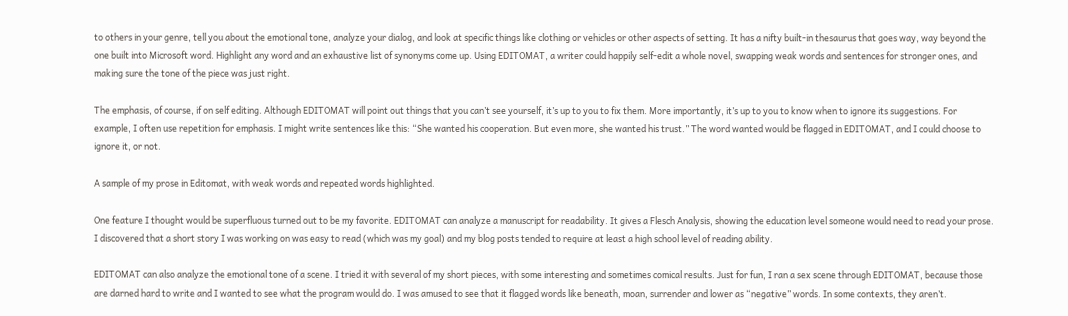to others in your genre, tell you about the emotional tone, analyze your dialog, and look at specific things like clothing or vehicles or other aspects of setting. It has a nifty built-in thesaurus that goes way, way beyond the one built into Microsoft word. Highlight any word and an exhaustive list of synonyms come up. Using EDITOMAT, a writer could happily self-edit a whole novel, swapping weak words and sentences for stronger ones, and making sure the tone of the piece was just right.

The emphasis, of course, if on self editing. Although EDITOMAT will point out things that you can’t see yourself, it’s up to you to fix them. More importantly, it’s up to you to know when to ignore its suggestions. For example, I often use repetition for emphasis. I might write sentences like this: “She wanted his cooperation. But even more, she wanted his trust.” The word wanted would be flagged in EDITOMAT, and I could choose to ignore it, or not.

A sample of my prose in Editomat, with weak words and repeated words highlighted.

One feature I thought would be superfluous turned out to be my favorite. EDITOMAT can analyze a manuscript for readability. It gives a Flesch Analysis, showing the education level someone would need to read your prose. I discovered that a short story I was working on was easy to read (which was my goal) and my blog posts tended to require at least a high school level of reading ability.

EDITOMAT can also analyze the emotional tone of a scene. I tried it with several of my short pieces, with some interesting and sometimes comical results. Just for fun, I ran a sex scene through EDITOMAT, because those are darned hard to write and I wanted to see what the program would do. I was amused to see that it flagged words like beneath, moan, surrender and lower as “negative” words. In some contexts, they aren’t.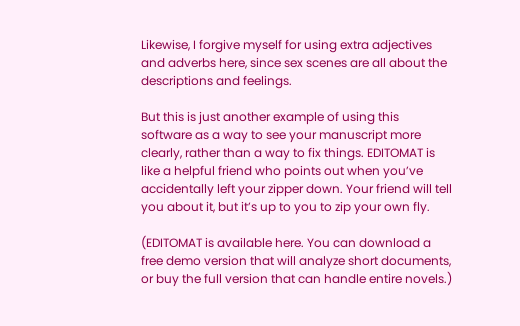Likewise, I forgive myself for using extra adjectives and adverbs here, since sex scenes are all about the descriptions and feelings.

But this is just another example of using this software as a way to see your manuscript more clearly, rather than a way to fix things. EDITOMAT is like a helpful friend who points out when you’ve accidentally left your zipper down. Your friend will tell you about it, but it’s up to you to zip your own fly.

(EDITOMAT is available here. You can download a free demo version that will analyze short documents, or buy the full version that can handle entire novels.)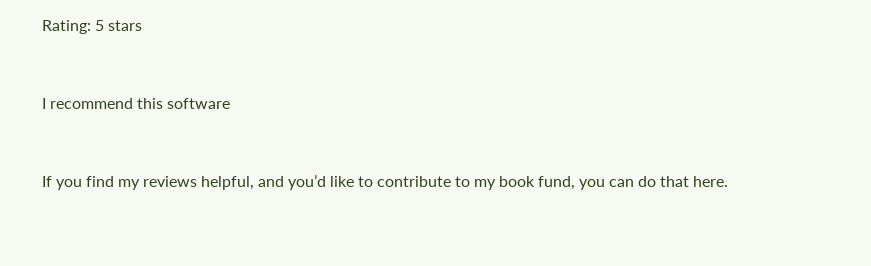Rating: 5 stars


I recommend this software


If you find my reviews helpful, and you’d like to contribute to my book fund, you can do that here.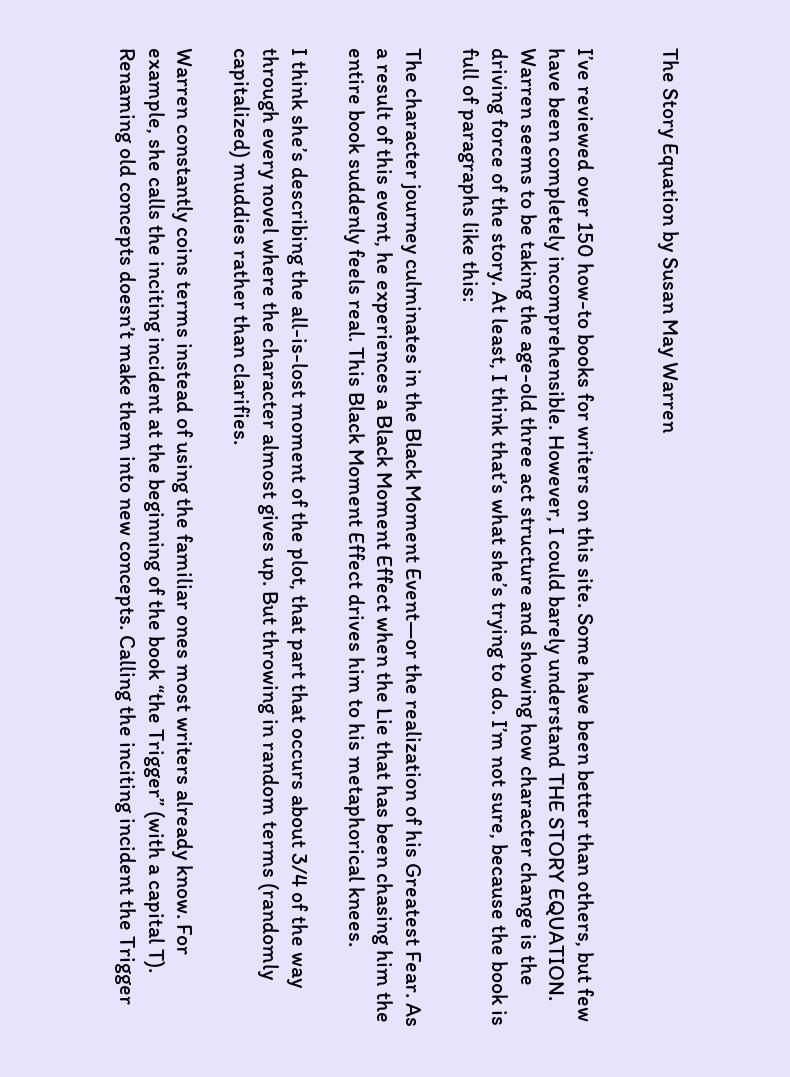The Story Equation by Susan May Warren


I’ve reviewed over 150 how-to books for writers on this site. Some have been better than others, but few have been completely incomprehensible. However, I could barely understand THE STORY EQUATION. Warren seems to be taking the age-old three act structure and showing how character change is the driving force of the story. At least, I think that’s what she’s trying to do. I’m not sure, because the book is full of paragraphs like this:

The character journey culminates in the Black Moment Event—or the realization of his Greatest Fear. As a result of this event, he experiences a Black Moment Effect when the Lie that has been chasing him the entire book suddenly feels real. This Black Moment Effect drives him to his metaphorical knees.

I think she’s describing the all-is-lost moment of the plot, that part that occurs about 3/4 of the way through every novel where the character almost gives up. But throwing in random terms (randomly capitalized) muddies rather than clarifies.

Warren constantly coins terms instead of using the familiar ones most writers already know. For example, she calls the inciting incident at the beginning of the book “the Trigger” (with a capital T). Renaming old concepts doesn’t make them into new concepts. Calling the inciting incident the Trigger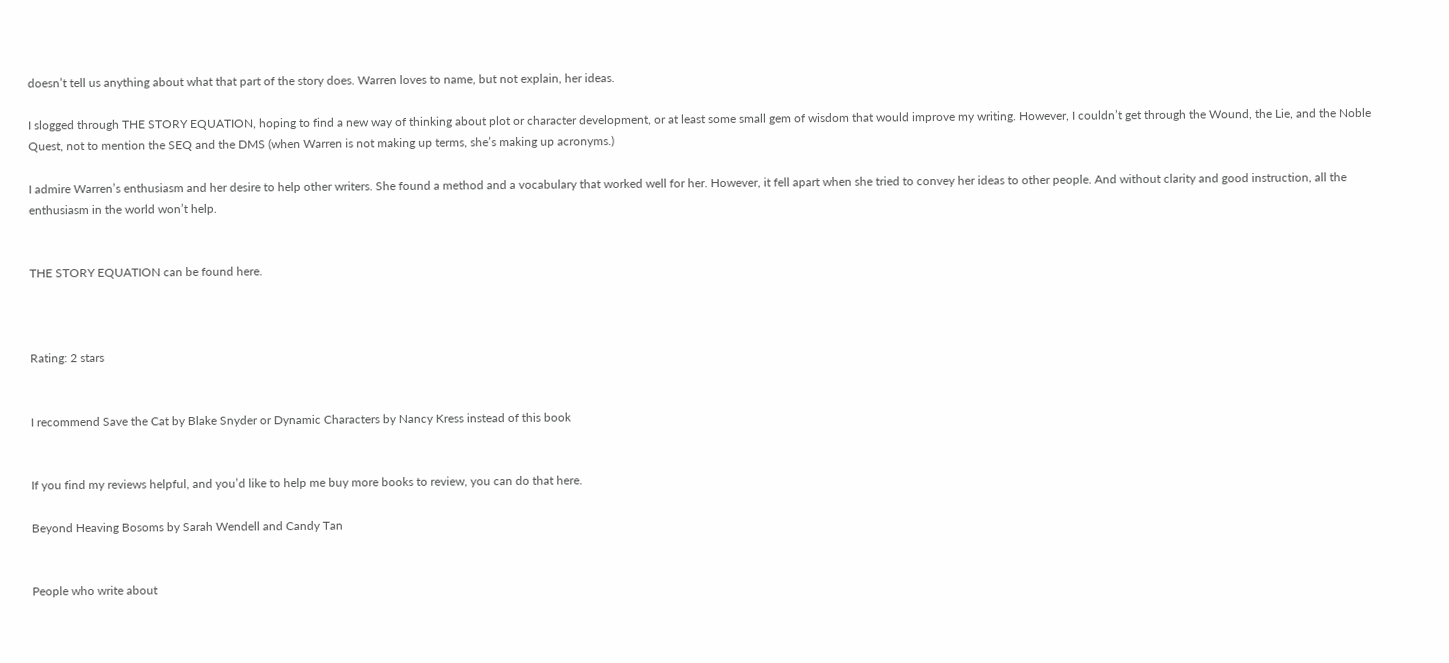doesn’t tell us anything about what that part of the story does. Warren loves to name, but not explain, her ideas.

I slogged through THE STORY EQUATION, hoping to find a new way of thinking about plot or character development, or at least some small gem of wisdom that would improve my writing. However, I couldn’t get through the Wound, the Lie, and the Noble Quest, not to mention the SEQ and the DMS (when Warren is not making up terms, she’s making up acronyms.)

I admire Warren’s enthusiasm and her desire to help other writers. She found a method and a vocabulary that worked well for her. However, it fell apart when she tried to convey her ideas to other people. And without clarity and good instruction, all the enthusiasm in the world won’t help.


THE STORY EQUATION can be found here.



Rating: 2 stars


I recommend Save the Cat by Blake Snyder or Dynamic Characters by Nancy Kress instead of this book


If you find my reviews helpful, and you’d like to help me buy more books to review, you can do that here.

Beyond Heaving Bosoms by Sarah Wendell and Candy Tan


People who write about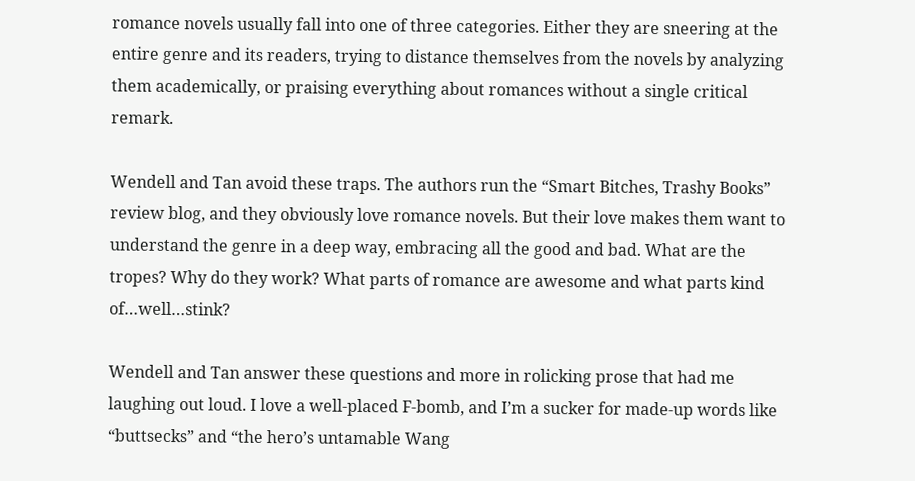romance novels usually fall into one of three categories. Either they are sneering at the entire genre and its readers, trying to distance themselves from the novels by analyzing them academically, or praising everything about romances without a single critical remark.

Wendell and Tan avoid these traps. The authors run the “Smart Bitches, Trashy Books” review blog, and they obviously love romance novels. But their love makes them want to understand the genre in a deep way, embracing all the good and bad. What are the tropes? Why do they work? What parts of romance are awesome and what parts kind of…well…stink?

Wendell and Tan answer these questions and more in rolicking prose that had me laughing out loud. I love a well-placed F-bomb, and I’m a sucker for made-up words like “buttsecks” and “the hero’s untamable Wang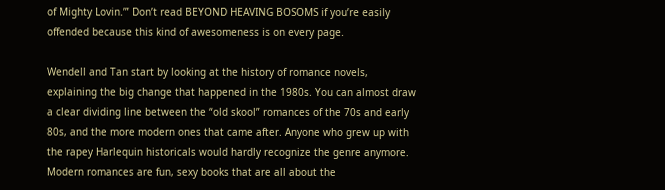of Mighty Lovin.’” Don’t read BEYOND HEAVING BOSOMS if you’re easily offended because this kind of awesomeness is on every page.

Wendell and Tan start by looking at the history of romance novels, explaining the big change that happened in the 1980s. You can almost draw a clear dividing line between the “old skool” romances of the 70s and early 80s, and the more modern ones that came after. Anyone who grew up with the rapey Harlequin historicals would hardly recognize the genre anymore. Modern romances are fun, sexy books that are all about the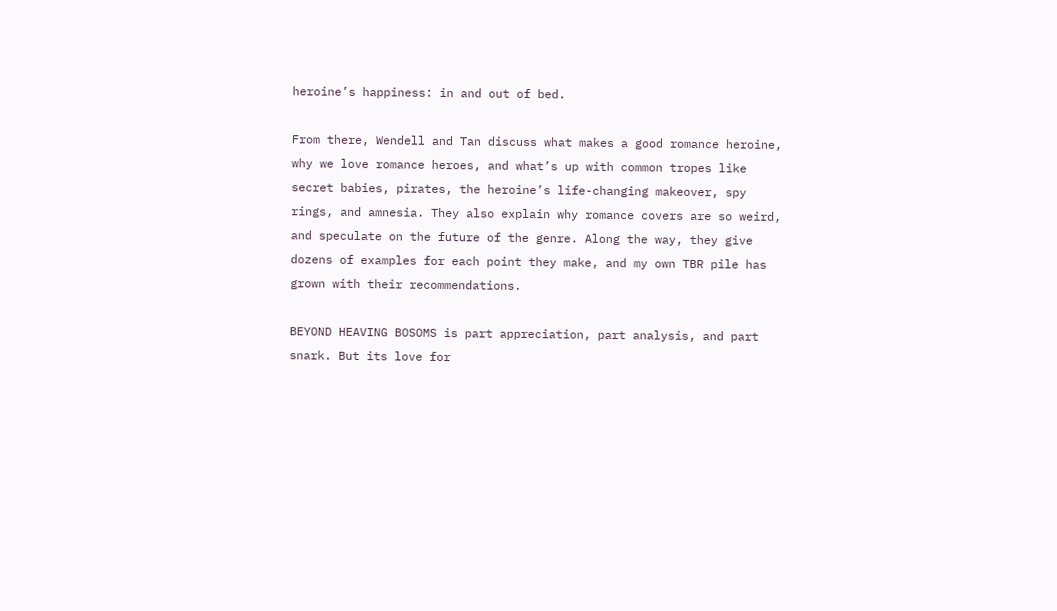heroine’s happiness: in and out of bed.

From there, Wendell and Tan discuss what makes a good romance heroine, why we love romance heroes, and what’s up with common tropes like secret babies, pirates, the heroine’s life-changing makeover, spy rings, and amnesia. They also explain why romance covers are so weird, and speculate on the future of the genre. Along the way, they give dozens of examples for each point they make, and my own TBR pile has grown with their recommendations.

BEYOND HEAVING BOSOMS is part appreciation, part analysis, and part snark. But its love for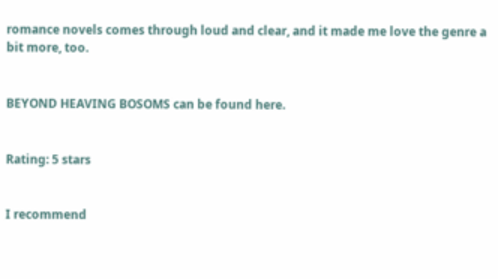romance novels comes through loud and clear, and it made me love the genre a bit more, too.


BEYOND HEAVING BOSOMS can be found here.


Rating: 5 stars


I recommend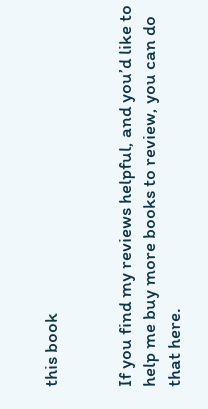this book


If you find my reviews helpful, and you’d like to help me buy more books to review, you can do that here.